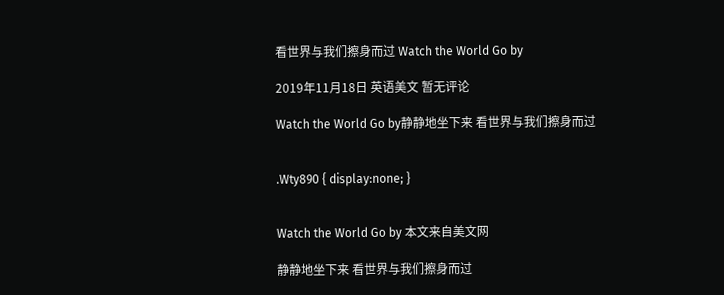看世界与我们擦身而过 Watch the World Go by

2019年11月18日 英语美文 暂无评论

Watch the World Go by静静地坐下来 看世界与我们擦身而过


.Wty890 { display:none; }


Watch the World Go by 本文来自美文网

静静地坐下来 看世界与我们擦身而过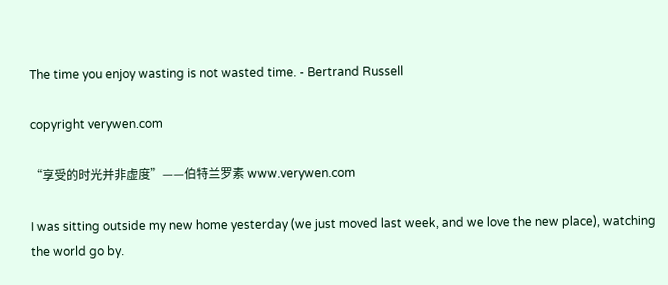The time you enjoy wasting is not wasted time. - Bertrand Russell

copyright verywen.com

“享受的时光并非虚度”——伯特兰罗素 www.verywen.com

I was sitting outside my new home yesterday (we just moved last week, and we love the new place), watching the world go by.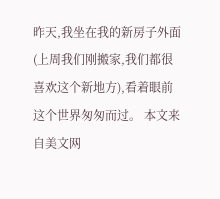昨天,我坐在我的新房子外面(上周我们刚搬家,我们都很喜欢这个新地方),看着眼前这个世界匆匆而过。 本文来自美文网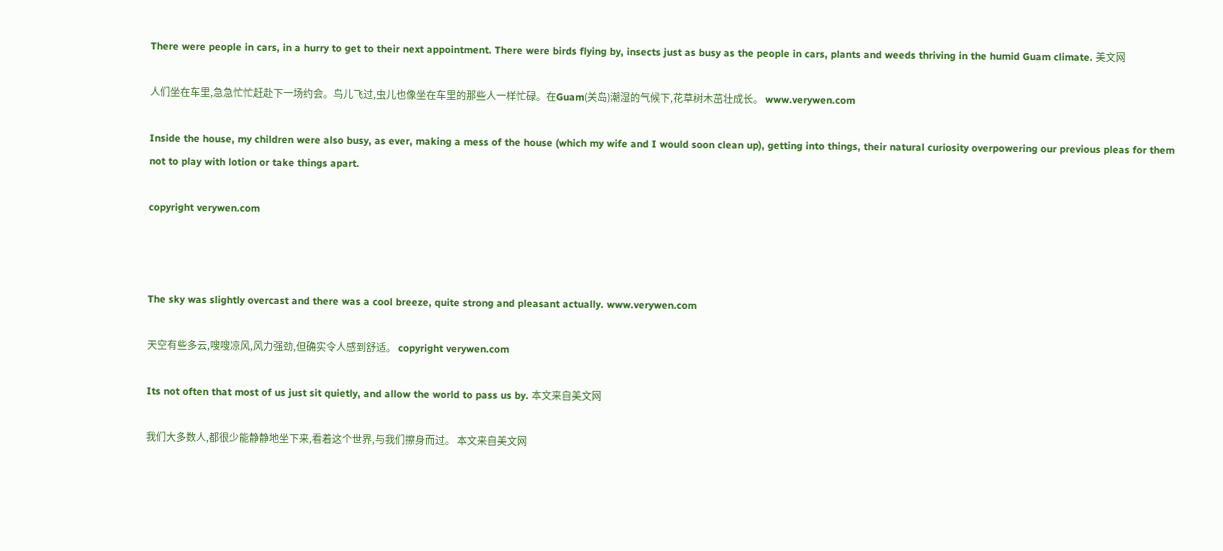There were people in cars, in a hurry to get to their next appointment. There were birds flying by, insects just as busy as the people in cars, plants and weeds thriving in the humid Guam climate. 美文网

人们坐在车里,急急忙忙赶赴下一场约会。鸟儿飞过,虫儿也像坐在车里的那些人一样忙碌。在Guam(关岛)潮湿的气候下,花草树木茁壮成长。 www.verywen.com

Inside the house, my children were also busy, as ever, making a mess of the house (which my wife and I would soon clean up), getting into things, their natural curiosity overpowering our previous pleas for them not to play with lotion or take things apart.

copyright verywen.com



The sky was slightly overcast and there was a cool breeze, quite strong and pleasant actually. www.verywen.com

天空有些多云,嗖嗖凉风,风力强劲,但确实令人感到舒适。 copyright verywen.com

Its not often that most of us just sit quietly, and allow the world to pass us by. 本文来自美文网

我们大多数人,都很少能静静地坐下来,看着这个世界,与我们擦身而过。 本文来自美文网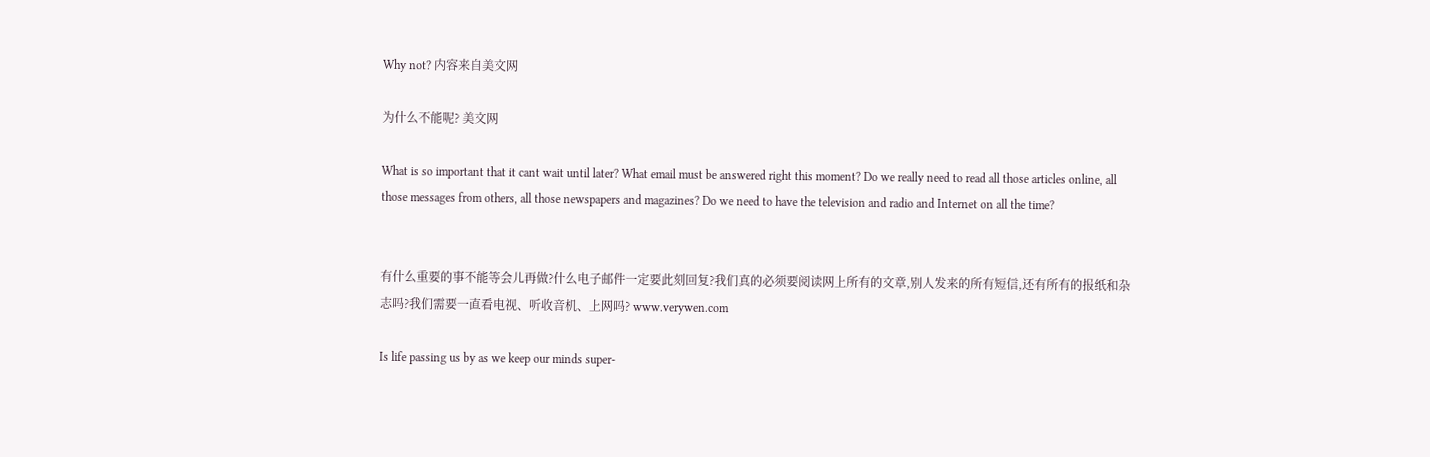Why not? 内容来自美文网

为什么不能呢? 美文网

What is so important that it cant wait until later? What email must be answered right this moment? Do we really need to read all those articles online, all those messages from others, all those newspapers and magazines? Do we need to have the television and radio and Internet on all the time?


有什么重要的事不能等会儿再做?什么电子邮件一定要此刻回复?我们真的必须要阅读网上所有的文章,别人发来的所有短信,还有所有的报纸和杂志吗?我们需要一直看电视、听收音机、上网吗? www.verywen.com

Is life passing us by as we keep our minds super-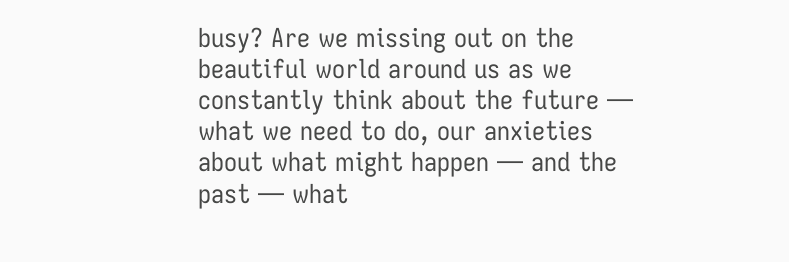busy? Are we missing out on the beautiful world around us as we constantly think about the future — what we need to do, our anxieties about what might happen — and the past — what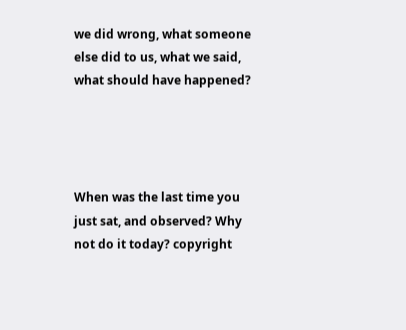we did wrong, what someone else did to us, what we said, what should have happened?




When was the last time you just sat, and observed? Why not do it today? copyright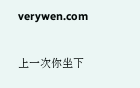verywen.com

上一次你坐下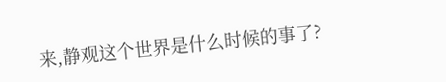来,静观这个世界是什么时候的事了?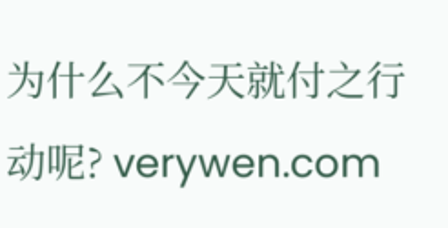为什么不今天就付之行动呢? verywen.com